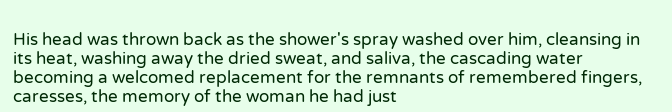His head was thrown back as the shower's spray washed over him, cleansing in its heat, washing away the dried sweat, and saliva, the cascading water becoming a welcomed replacement for the remnants of remembered fingers, caresses, the memory of the woman he had just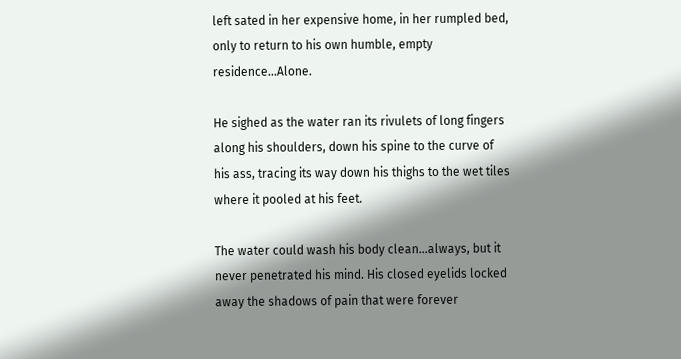left sated in her expensive home, in her rumpled bed, only to return to his own humble, empty residence...Alone.

He sighed as the water ran its rivulets of long fingers along his shoulders, down his spine to the curve of his ass, tracing its way down his thighs to the wet tiles where it pooled at his feet.

The water could wash his body clean…always, but it never penetrated his mind. His closed eyelids locked away the shadows of pain that were forever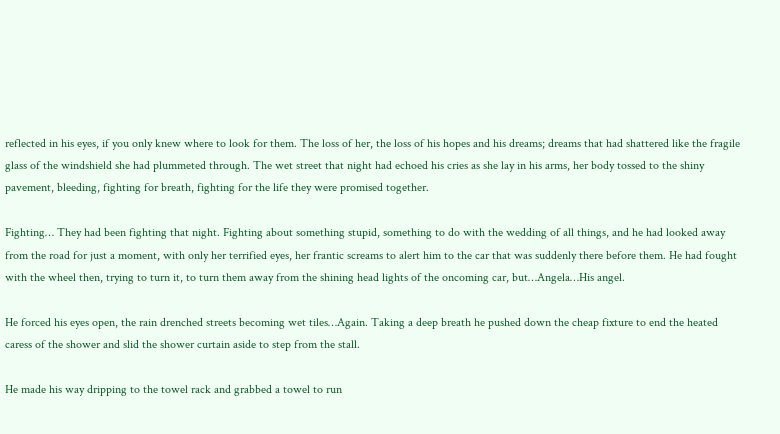reflected in his eyes, if you only knew where to look for them. The loss of her, the loss of his hopes and his dreams; dreams that had shattered like the fragile glass of the windshield she had plummeted through. The wet street that night had echoed his cries as she lay in his arms, her body tossed to the shiny pavement, bleeding, fighting for breath, fighting for the life they were promised together.

Fighting… They had been fighting that night. Fighting about something stupid, something to do with the wedding of all things, and he had looked away from the road for just a moment, with only her terrified eyes, her frantic screams to alert him to the car that was suddenly there before them. He had fought with the wheel then, trying to turn it, to turn them away from the shining head lights of the oncoming car, but…Angela…His angel.

He forced his eyes open, the rain drenched streets becoming wet tiles…Again. Taking a deep breath he pushed down the cheap fixture to end the heated caress of the shower and slid the shower curtain aside to step from the stall.

He made his way dripping to the towel rack and grabbed a towel to run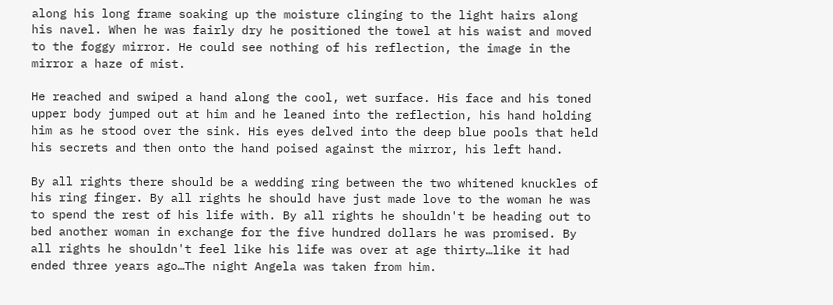along his long frame soaking up the moisture clinging to the light hairs along his navel. When he was fairly dry he positioned the towel at his waist and moved to the foggy mirror. He could see nothing of his reflection, the image in the mirror a haze of mist.

He reached and swiped a hand along the cool, wet surface. His face and his toned upper body jumped out at him and he leaned into the reflection, his hand holding him as he stood over the sink. His eyes delved into the deep blue pools that held his secrets and then onto the hand poised against the mirror, his left hand.

By all rights there should be a wedding ring between the two whitened knuckles of his ring finger. By all rights he should have just made love to the woman he was to spend the rest of his life with. By all rights he shouldn't be heading out to bed another woman in exchange for the five hundred dollars he was promised. By all rights he shouldn't feel like his life was over at age thirty…like it had ended three years ago…The night Angela was taken from him.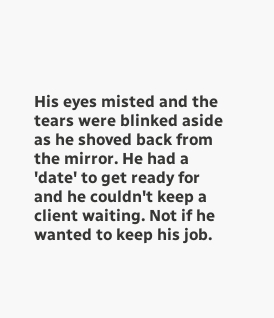His eyes misted and the tears were blinked aside as he shoved back from the mirror. He had a 'date' to get ready for and he couldn't keep a client waiting. Not if he wanted to keep his job.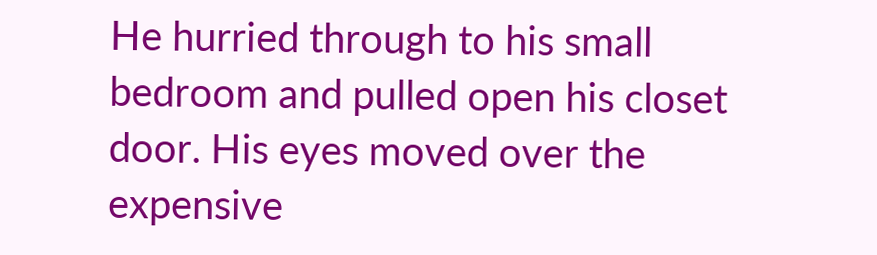He hurried through to his small bedroom and pulled open his closet door. His eyes moved over the expensive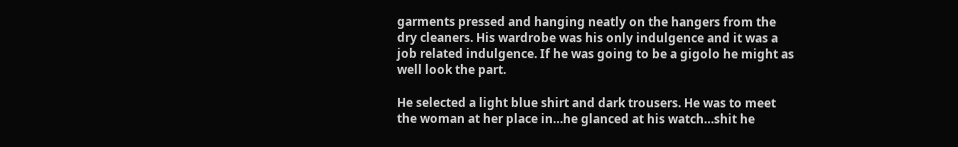garments pressed and hanging neatly on the hangers from the dry cleaners. His wardrobe was his only indulgence and it was a job related indulgence. If he was going to be a gigolo he might as well look the part.

He selected a light blue shirt and dark trousers. He was to meet the woman at her place in…he glanced at his watch…shit he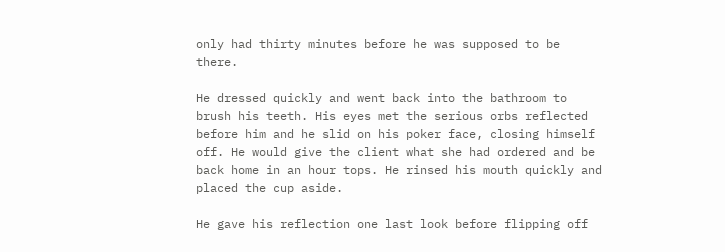only had thirty minutes before he was supposed to be there.

He dressed quickly and went back into the bathroom to brush his teeth. His eyes met the serious orbs reflected before him and he slid on his poker face, closing himself off. He would give the client what she had ordered and be back home in an hour tops. He rinsed his mouth quickly and placed the cup aside.

He gave his reflection one last look before flipping off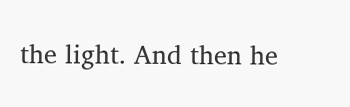the light. And then he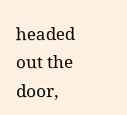headed out the door,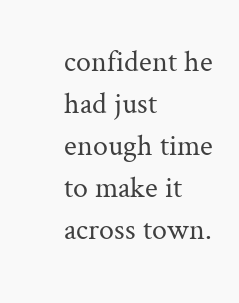confident he had just enough time to make it across town.